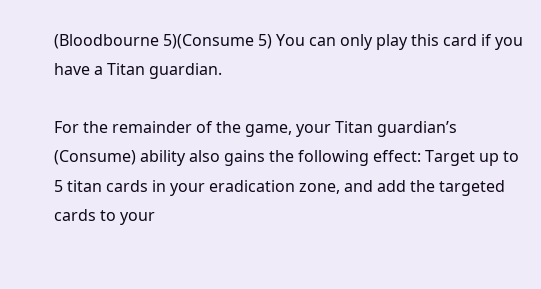(Bloodbourne 5)(Consume 5) You can only play this card if you have a Titan guardian.

For the remainder of the game, your Titan guardian’s (Consume) ability also gains the following effect: Target up to 5 titan cards in your eradication zone, and add the targeted cards to your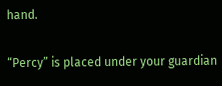hand.

“Percy” is placed under your guardian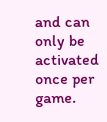and can only be activated once per game.